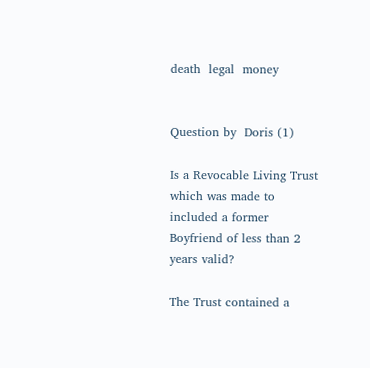death  legal  money


Question by  Doris (1)

Is a Revocable Living Trust which was made to included a former Boyfriend of less than 2 years valid?

The Trust contained a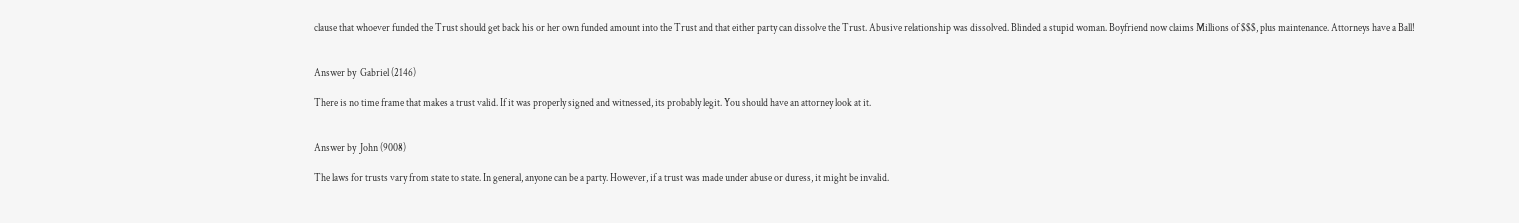clause that whoever funded the Trust should get back his or her own funded amount into the Trust and that either party can dissolve the Trust. Abusive relationship was dissolved. Blinded a stupid woman. Boyfriend now claims Millions of $$$, plus maintenance. Attorneys have a Ball!


Answer by  Gabriel (2146)

There is no time frame that makes a trust valid. If it was properly signed and witnessed, its probably legit. You should have an attorney look at it.


Answer by  John (9008)

The laws for trusts vary from state to state. In general, anyone can be a party. However, if a trust was made under abuse or duress, it might be invalid.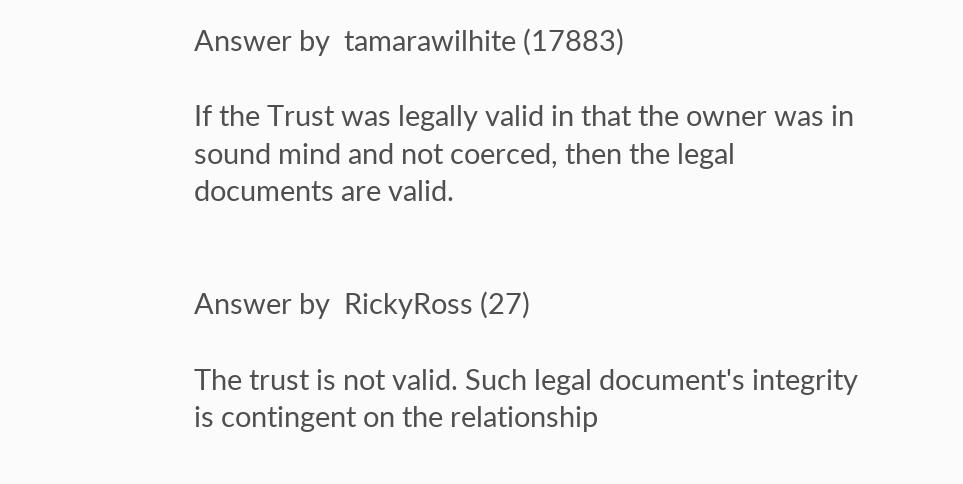Answer by  tamarawilhite (17883)

If the Trust was legally valid in that the owner was in sound mind and not coerced, then the legal documents are valid.


Answer by  RickyRoss (27)

The trust is not valid. Such legal document's integrity is contingent on the relationship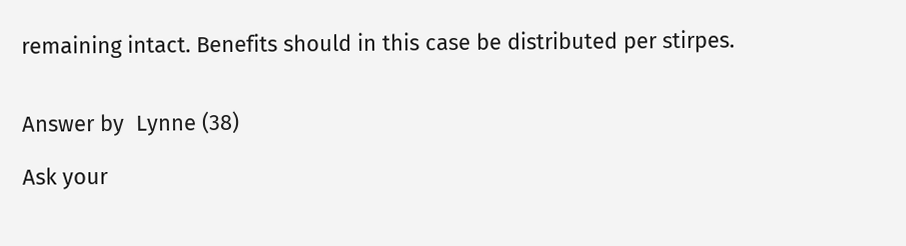remaining intact. Benefits should in this case be distributed per stirpes.


Answer by  Lynne (38)

Ask your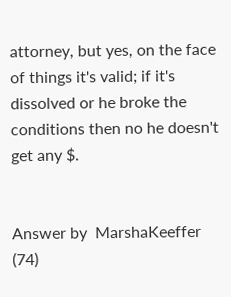attorney, but yes, on the face of things it's valid; if it's dissolved or he broke the conditions then no he doesn't get any $.


Answer by  MarshaKeeffer (74)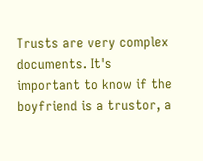Trusts are very complex documents. It's important to know if the boyfriend is a trustor, a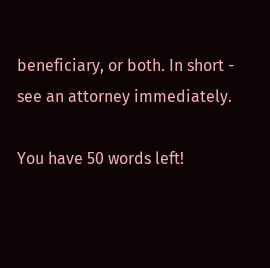beneficiary, or both. In short - see an attorney immediately.

You have 50 words left!